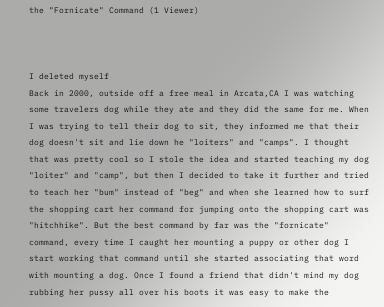the "Fornicate" Command (1 Viewer)



I deleted myself
Back in 2000, outside off a free meal in Arcata,CA I was watching some travelers dog while they ate and they did the same for me. When I was trying to tell their dog to sit, they informed me that their dog doesn't sit and lie down he "loiters" and "camps". I thought that was pretty cool so I stole the idea and started teaching my dog "loiter" and "camp", but then I decided to take it further and tried to teach her "bum" instead of "beg" and when she learned how to surf the shopping cart her command for jumping onto the shopping cart was "hitchhike". But the best command by far was the "fornicate" command, every time I caught her mounting a puppy or other dog I start working that command until she started associating that word with mounting a dog. Once I found a friend that didn't mind my dog rubbing her pussy all over his boots it was easy to make the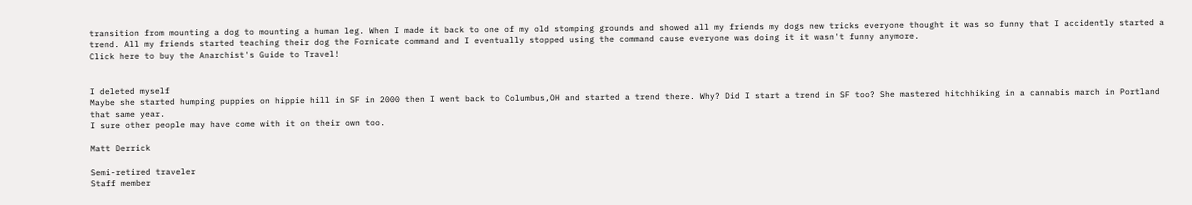transition from mounting a dog to mounting a human leg. When I made it back to one of my old stomping grounds and showed all my friends my dogs new tricks everyone thought it was so funny that I accidently started a trend. All my friends started teaching their dog the Fornicate command and I eventually stopped using the command cause everyone was doing it it wasn't funny anymore.
Click here to buy the Anarchist's Guide to Travel!


I deleted myself
Maybe she started humping puppies on hippie hill in SF in 2000 then I went back to Columbus,OH and started a trend there. Why? Did I start a trend in SF too? She mastered hitchhiking in a cannabis march in Portland that same year.
I sure other people may have come with it on their own too.

Matt Derrick

Semi-retired traveler
Staff member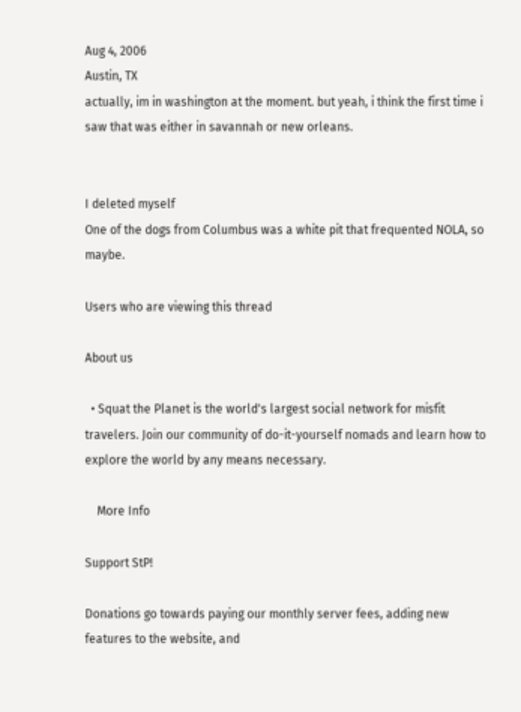Aug 4, 2006
Austin, TX
actually, im in washington at the moment. but yeah, i think the first time i saw that was either in savannah or new orleans.


I deleted myself
One of the dogs from Columbus was a white pit that frequented NOLA, so maybe.

Users who are viewing this thread

About us

  • Squat the Planet is the world's largest social network for misfit travelers. Join our community of do-it-yourself nomads and learn how to explore the world by any means necessary.

    More Info

Support StP!

Donations go towards paying our monthly server fees, adding new features to the website, and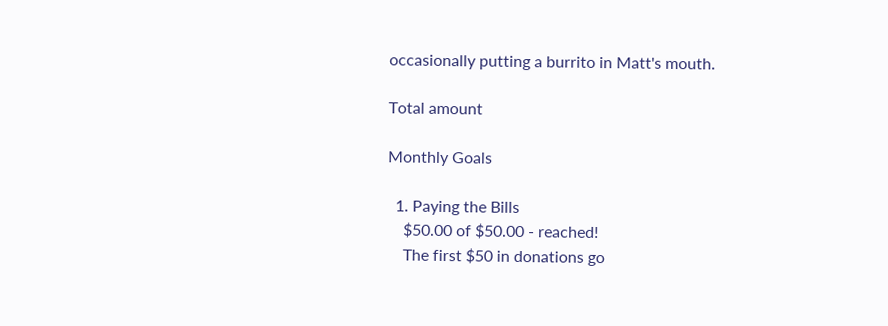occasionally putting a burrito in Matt's mouth.

Total amount

Monthly Goals

  1. Paying the Bills
    $50.00 of $50.00 - reached!
    The first $50 in donations go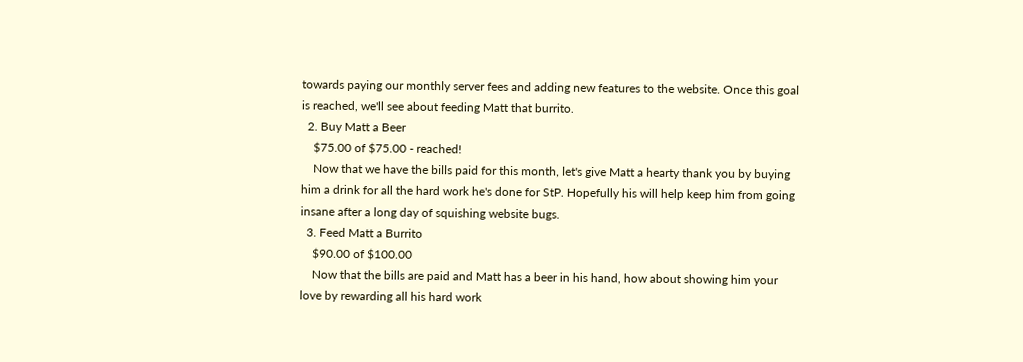towards paying our monthly server fees and adding new features to the website. Once this goal is reached, we'll see about feeding Matt that burrito.
  2. Buy Matt a Beer
    $75.00 of $75.00 - reached!
    Now that we have the bills paid for this month, let's give Matt a hearty thank you by buying him a drink for all the hard work he's done for StP. Hopefully his will help keep him from going insane after a long day of squishing website bugs.
  3. Feed Matt a Burrito
    $90.00 of $100.00
    Now that the bills are paid and Matt has a beer in his hand, how about showing him your love by rewarding all his hard work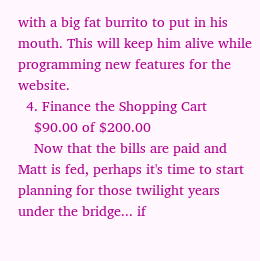with a big fat burrito to put in his mouth. This will keep him alive while programming new features for the website.
  4. Finance the Shopping Cart
    $90.00 of $200.00
    Now that the bills are paid and Matt is fed, perhaps it's time to start planning for those twilight years under the bridge... if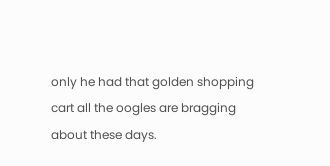only he had that golden shopping cart all the oogles are bragging about these days.